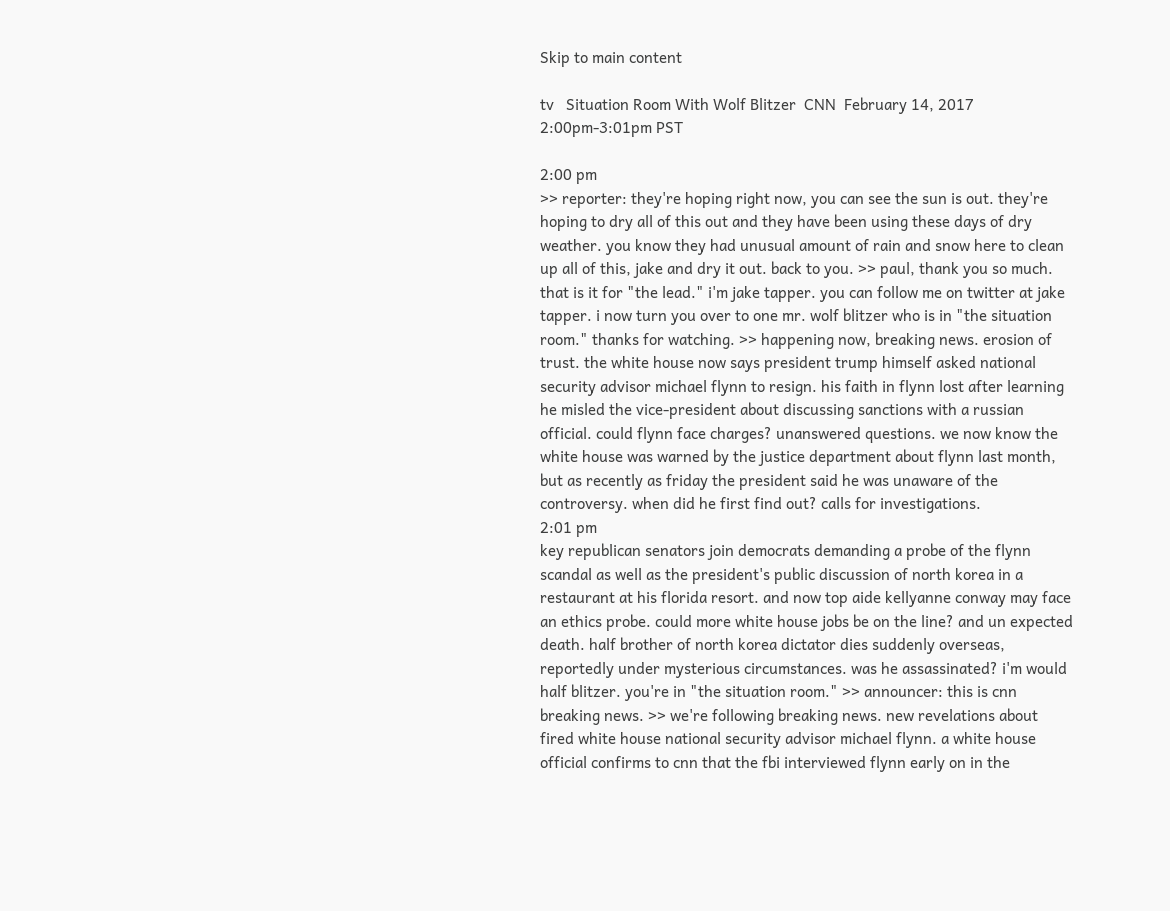Skip to main content

tv   Situation Room With Wolf Blitzer  CNN  February 14, 2017 2:00pm-3:01pm PST

2:00 pm
>> reporter: they're hoping right now, you can see the sun is out. they're hoping to dry all of this out and they have been using these days of dry weather. you know they had unusual amount of rain and snow here to clean up all of this, jake and dry it out. back to you. >> paul, thank you so much. that is it for "the lead." i'm jake tapper. you can follow me on twitter at jake tapper. i now turn you over to one mr. wolf blitzer who is in "the situation room." thanks for watching. >> happening now, breaking news. erosion of trust. the white house now says president trump himself asked national security advisor michael flynn to resign. his faith in flynn lost after learning he misled the vice-president about discussing sanctions with a russian official. could flynn face charges? unanswered questions. we now know the white house was warned by the justice department about flynn last month, but as recently as friday the president said he was unaware of the controversy. when did he first find out? calls for investigations.
2:01 pm
key republican senators join democrats demanding a probe of the flynn scandal as well as the president's public discussion of north korea in a restaurant at his florida resort. and now top aide kellyanne conway may face an ethics probe. could more white house jobs be on the line? and un expected death. half brother of north korea dictator dies suddenly overseas, reportedly under mysterious circumstances. was he assassinated? i'm would half blitzer. you're in "the situation room." >> announcer: this is cnn breaking news. >> we're following breaking news. new revelations about fired white house national security advisor michael flynn. a white house official confirms to cnn that the fbi interviewed flynn early on in the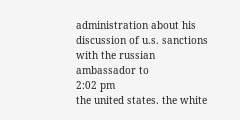administration about his discussion of u.s. sanctions with the russian ambassador to
2:02 pm
the united states. the white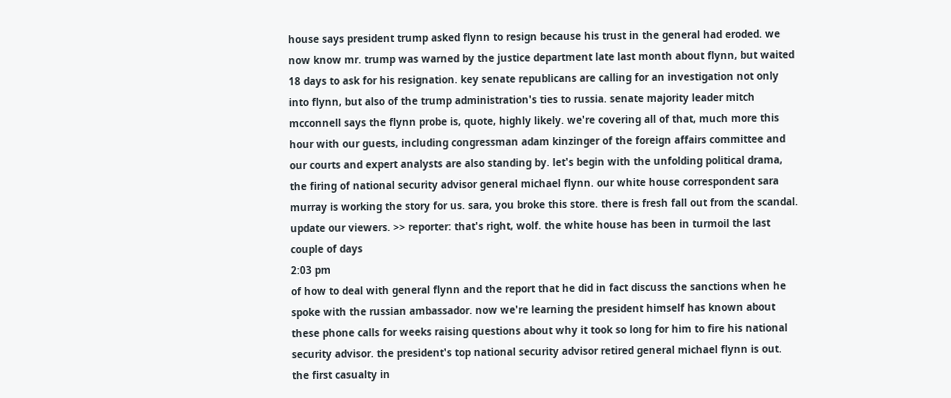house says president trump asked flynn to resign because his trust in the general had eroded. we now know mr. trump was warned by the justice department late last month about flynn, but waited 18 days to ask for his resignation. key senate republicans are calling for an investigation not only into flynn, but also of the trump administration's ties to russia. senate majority leader mitch mcconnell says the flynn probe is, quote, highly likely. we're covering all of that, much more this hour with our guests, including congressman adam kinzinger of the foreign affairs committee and our courts and expert analysts are also standing by. let's begin with the unfolding political drama, the firing of national security advisor general michael flynn. our white house correspondent sara murray is working the story for us. sara, you broke this store. there is fresh fall out from the scandal. update our viewers. >> reporter: that's right, wolf. the white house has been in turmoil the last couple of days
2:03 pm
of how to deal with general flynn and the report that he did in fact discuss the sanctions when he spoke with the russian ambassador. now we're learning the president himself has known about these phone calls for weeks raising questions about why it took so long for him to fire his national security advisor. the president's top national security advisor retired general michael flynn is out. the first casualty in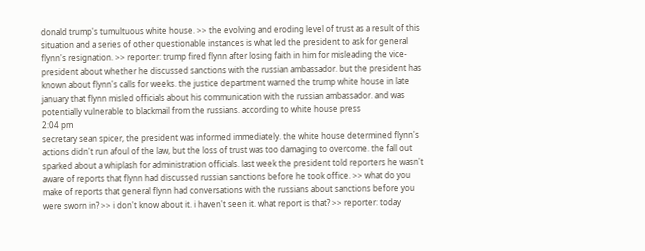donald trump's tumultuous white house. >> the evolving and eroding level of trust as a result of this situation and a series of other questionable instances is what led the president to ask for general flynn's resignation. >> reporter: trump fired flynn after losing faith in him for misleading the vice-president about whether he discussed sanctions with the russian ambassador. but the president has known about flynn's calls for weeks. the justice department warned the trump white house in late january that flynn misled officials about his communication with the russian ambassador. and was potentially vulnerable to blackmail from the russians. according to white house press
2:04 pm
secretary sean spicer, the president was informed immediately. the white house determined flynn's actions didn't run afoul of the law, but the loss of trust was too damaging to overcome. the fall out sparked about a whiplash for administration officials. last week the president told reporters he wasn't aware of reports that flynn had discussed russian sanctions before he took office. >> what do you make of reports that general flynn had conversations with the russians about sanctions before you were sworn in? >> i don't know about it. i haven't seen it. what report is that? >> reporter: today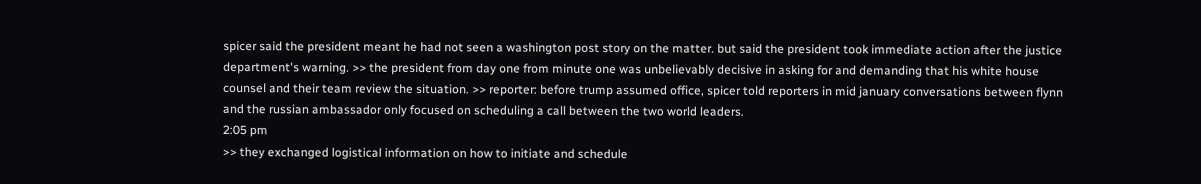spicer said the president meant he had not seen a washington post story on the matter. but said the president took immediate action after the justice department's warning. >> the president from day one from minute one was unbelievably decisive in asking for and demanding that his white house counsel and their team review the situation. >> reporter: before trump assumed office, spicer told reporters in mid january conversations between flynn and the russian ambassador only focused on scheduling a call between the two world leaders.
2:05 pm
>> they exchanged logistical information on how to initiate and schedule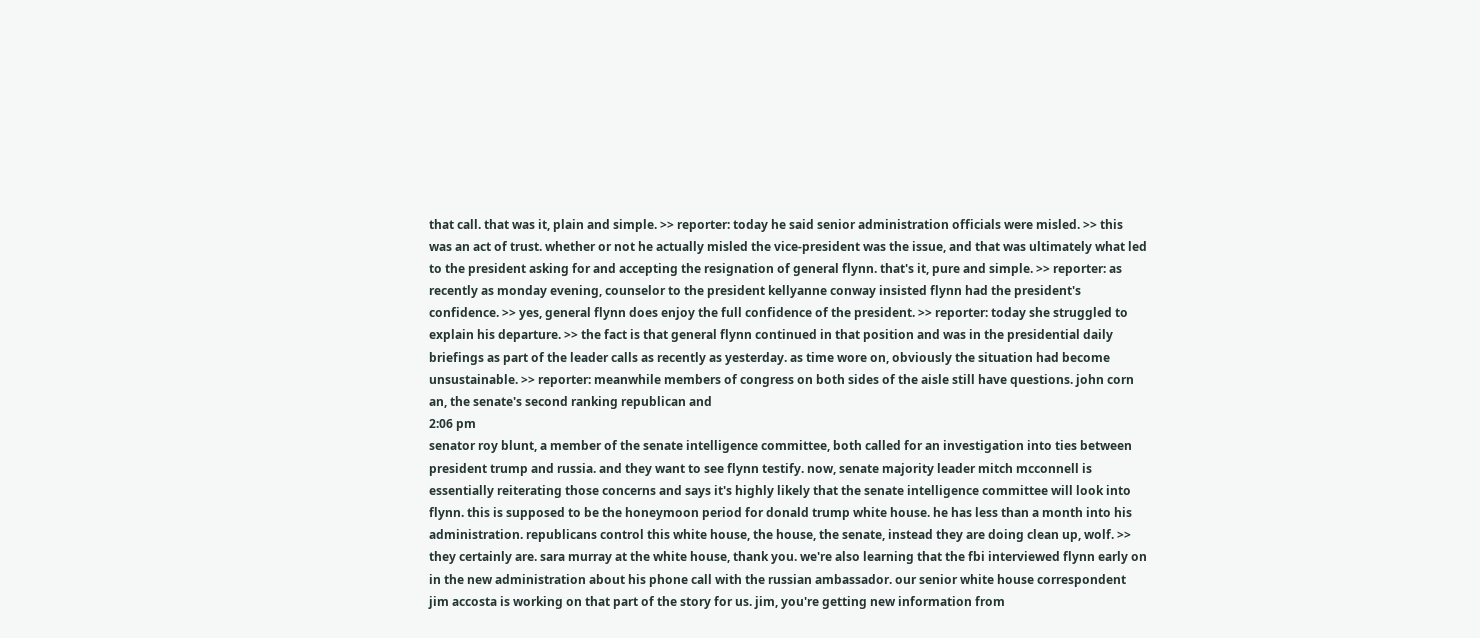that call. that was it, plain and simple. >> reporter: today he said senior administration officials were misled. >> this was an act of trust. whether or not he actually misled the vice-president was the issue, and that was ultimately what led to the president asking for and accepting the resignation of general flynn. that's it, pure and simple. >> reporter: as recently as monday evening, counselor to the president kellyanne conway insisted flynn had the president's confidence. >> yes, general flynn does enjoy the full confidence of the president. >> reporter: today she struggled to explain his departure. >> the fact is that general flynn continued in that position and was in the presidential daily briefings as part of the leader calls as recently as yesterday. as time wore on, obviously the situation had become unsustainable. >> reporter: meanwhile members of congress on both sides of the aisle still have questions. john corn an, the senate's second ranking republican and
2:06 pm
senator roy blunt, a member of the senate intelligence committee, both called for an investigation into ties between president trump and russia. and they want to see flynn testify. now, senate majority leader mitch mcconnell is essentially reiterating those concerns and says it's highly likely that the senate intelligence committee will look into flynn. this is supposed to be the honeymoon period for donald trump white house. he has less than a month into his administration. republicans control this white house, the house, the senate, instead they are doing clean up, wolf. >> they certainly are. sara murray at the white house, thank you. we're also learning that the fbi interviewed flynn early on in the new administration about his phone call with the russian ambassador. our senior white house correspondent jim accosta is working on that part of the story for us. jim, you're getting new information from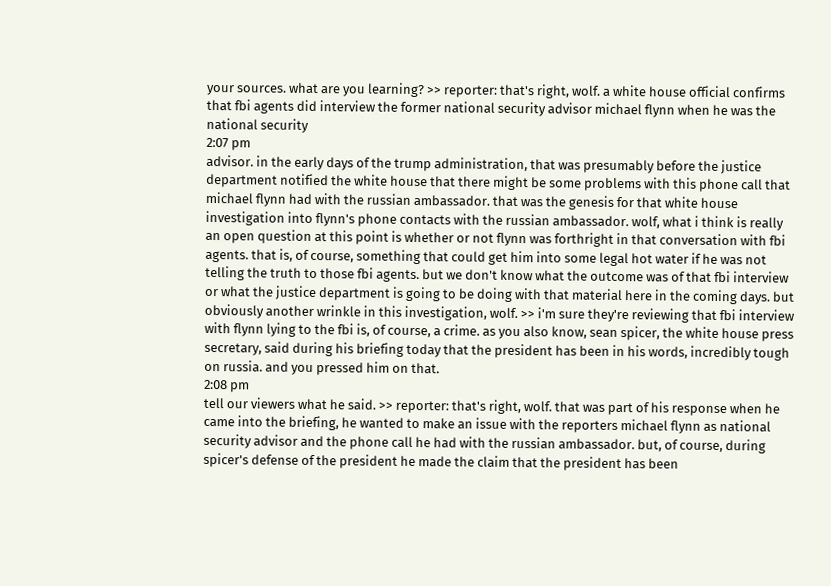your sources. what are you learning? >> reporter: that's right, wolf. a white house official confirms that fbi agents did interview the former national security advisor michael flynn when he was the national security
2:07 pm
advisor. in the early days of the trump administration, that was presumably before the justice department notified the white house that there might be some problems with this phone call that michael flynn had with the russian ambassador. that was the genesis for that white house investigation into flynn's phone contacts with the russian ambassador. wolf, what i think is really an open question at this point is whether or not flynn was forthright in that conversation with fbi agents. that is, of course, something that could get him into some legal hot water if he was not telling the truth to those fbi agents. but we don't know what the outcome was of that fbi interview or what the justice department is going to be doing with that material here in the coming days. but obviously another wrinkle in this investigation, wolf. >> i'm sure they're reviewing that fbi interview with flynn lying to the fbi is, of course, a crime. as you also know, sean spicer, the white house press secretary, said during his briefing today that the president has been in his words, incredibly tough on russia. and you pressed him on that.
2:08 pm
tell our viewers what he said. >> reporter: that's right, wolf. that was part of his response when he came into the briefing, he wanted to make an issue with the reporters michael flynn as national security advisor and the phone call he had with the russian ambassador. but, of course, during spicer's defense of the president he made the claim that the president has been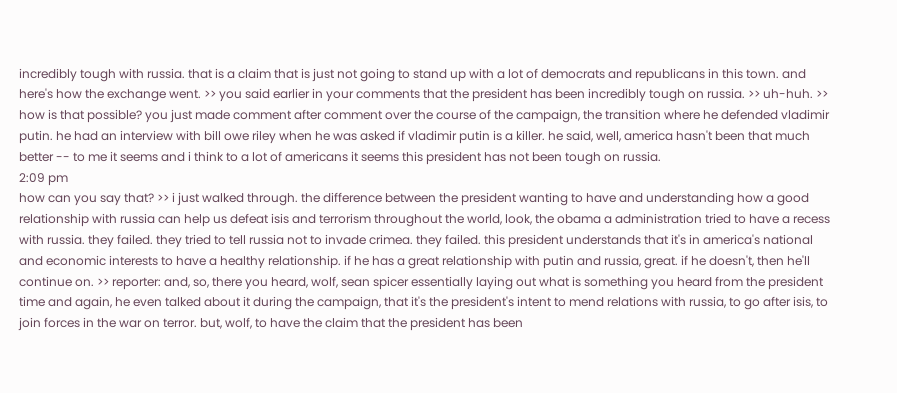incredibly tough with russia. that is a claim that is just not going to stand up with a lot of democrats and republicans in this town. and here's how the exchange went. >> you said earlier in your comments that the president has been incredibly tough on russia. >> uh-huh. >> how is that possible? you just made comment after comment over the course of the campaign, the transition where he defended vladimir putin. he had an interview with bill owe riley when he was asked if vladimir putin is a killer. he said, well, america hasn't been that much better -- to me it seems and i think to a lot of americans it seems this president has not been tough on russia.
2:09 pm
how can you say that? >> i just walked through. the difference between the president wanting to have and understanding how a good relationship with russia can help us defeat isis and terrorism throughout the world, look, the obama a administration tried to have a recess with russia. they failed. they tried to tell russia not to invade crimea. they failed. this president understands that it's in america's national and economic interests to have a healthy relationship. if he has a great relationship with putin and russia, great. if he doesn't, then he'll continue on. >> reporter: and, so, there you heard, wolf, sean spicer essentially laying out what is something you heard from the president time and again, he even talked about it during the campaign, that it's the president's intent to mend relations with russia, to go after isis, to join forces in the war on terror. but, wolf, to have the claim that the president has been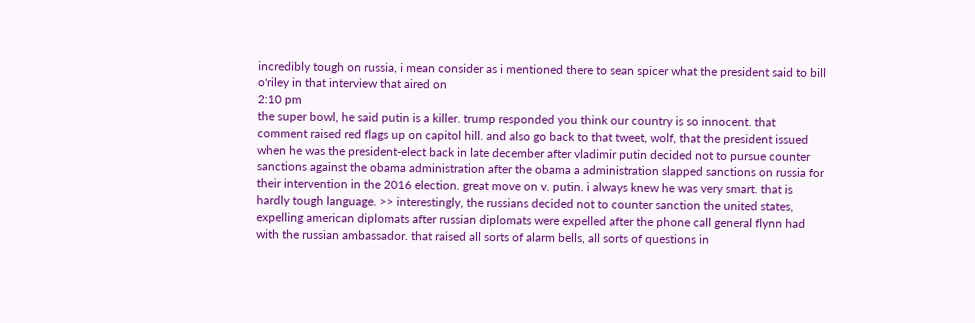incredibly tough on russia, i mean consider as i mentioned there to sean spicer what the president said to bill o'riley in that interview that aired on
2:10 pm
the super bowl, he said putin is a killer. trump responded you think our country is so innocent. that comment raised red flags up on capitol hill. and also go back to that tweet, wolf, that the president issued when he was the president-elect back in late december after vladimir putin decided not to pursue counter sanctions against the obama administration after the obama a administration slapped sanctions on russia for their intervention in the 2016 election. great move on v. putin. i always knew he was very smart. that is hardly tough language. >> interestingly, the russians decided not to counter sanction the united states, expelling american diplomats after russian diplomats were expelled after the phone call general flynn had with the russian ambassador. that raised all sorts of alarm bells, all sorts of questions in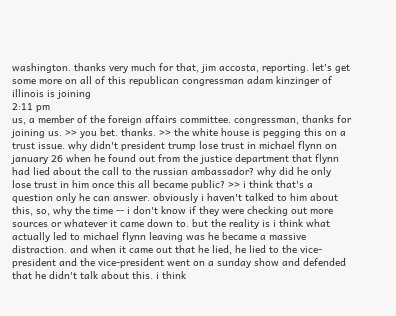washington. thanks very much for that, jim accosta, reporting. let's get some more on all of this republican congressman adam kinzinger of illinois is joining
2:11 pm
us, a member of the foreign affairs committee. congressman, thanks for joining us. >> you bet. thanks. >> the white house is pegging this on a trust issue. why didn't president trump lose trust in michael flynn on january 26 when he found out from the justice department that flynn had lied about the call to the russian ambassador? why did he only lose trust in him once this all became public? >> i think that's a question only he can answer. obviously i haven't talked to him about this, so, why the time -- i don't know if they were checking out more sources or whatever it came down to. but the reality is i think what actually led to michael flynn leaving was he became a massive distraction. and when it came out that he lied, he lied to the vice-president and the vice-president went on a sunday show and defended that he didn't talk about this. i think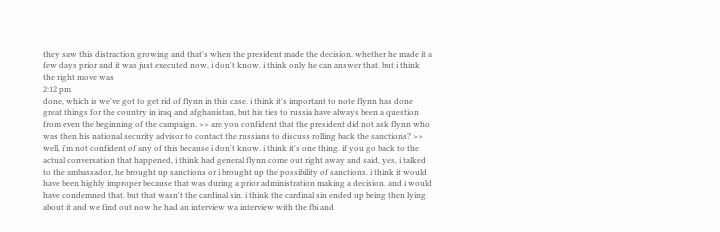they saw this distraction growing and that's when the president made the decision. whether he made it a few days prior and it was just executed now, i don't know. i think only he can answer that. but i think the right move was
2:12 pm
done, which is we've got to get rid of flynn in this case. i think it's important to note flynn has done great things for the country in iraq and afghanistan, but his ties to russia have always been a question from even the beginning of the campaign. >> are you confident that the president did not ask flynn who was then his national security advisor to contact the russians to discuss rolling back the sanctions? >> well, i'm not confident of any of this because i don't know. i think it's one thing. if you go back to the actual conversation that happened, i think had general flynn come out right away and said, yes, i talked to the ambassador, he brought up sanctions or i brought up the possibility of sanctions. i think it would have been highly improper because that was during a prior administration making a decision. and i would have condemned that. but that wasn't the cardinal sin. i think the cardinal sin ended up being then lying about it and we find out now he had an interview wa interview with the fbi and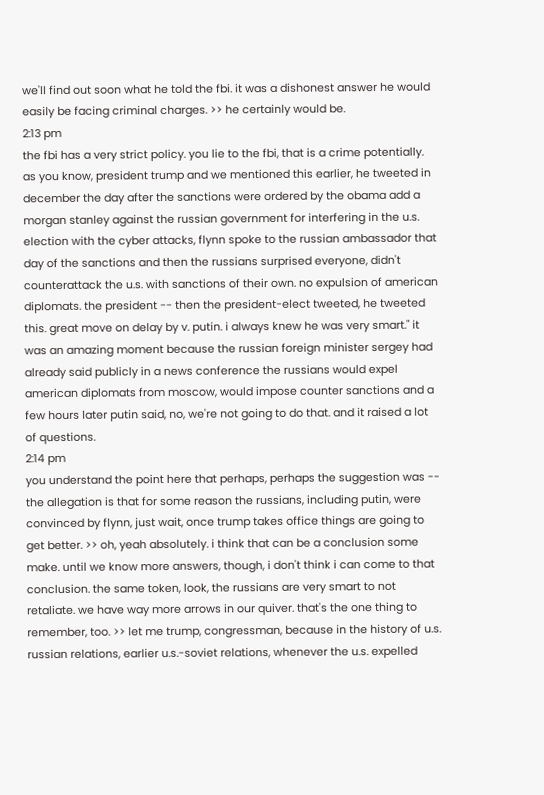we'll find out soon what he told the fbi. it was a dishonest answer he would easily be facing criminal charges. >> he certainly would be.
2:13 pm
the fbi has a very strict policy. you lie to the fbi, that is a crime potentially. as you know, president trump and we mentioned this earlier, he tweeted in december the day after the sanctions were ordered by the obama add a morgan stanley against the russian government for interfering in the u.s. election with the cyber attacks, flynn spoke to the russian ambassador that day of the sanctions and then the russians surprised everyone, didn't counterattack the u.s. with sanctions of their own. no expulsion of american diplomats. the president -- then the president-elect tweeted, he tweeted this. great move on delay by v. putin. i always knew he was very smart." it was an amazing moment because the russian foreign minister sergey had already said publicly in a news conference the russians would expel american diplomats from moscow, would impose counter sanctions and a few hours later putin said, no, we're not going to do that. and it raised a lot of questions.
2:14 pm
you understand the point here that perhaps, perhaps the suggestion was -- the allegation is that for some reason the russians, including putin, were convinced by flynn, just wait, once trump takes office things are going to get better. >> oh, yeah absolutely. i think that can be a conclusion some make. until we know more answers, though, i don't think i can come to that conclusion. the same token, look, the russians are very smart to not retaliate. we have way more arrows in our quiver. that's the one thing to remember, too. >> let me trump, congressman, because in the history of u.s. russian relations, earlier u.s.-soviet relations, whenever the u.s. expelled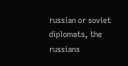russian or soviet diplomats, the russians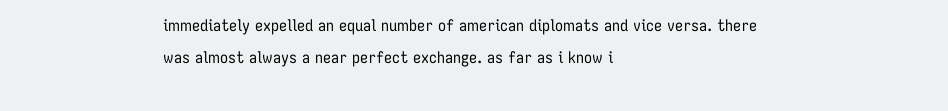immediately expelled an equal number of american diplomats and vice versa. there was almost always a near perfect exchange. as far as i know i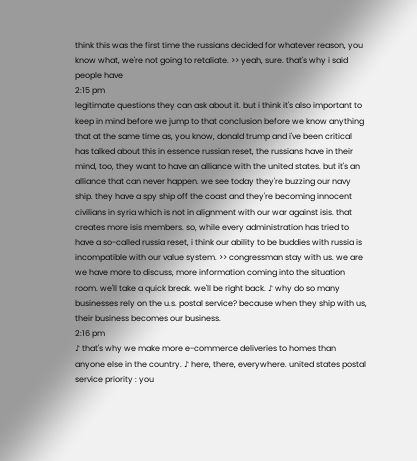think this was the first time the russians decided for whatever reason, you know what, we're not going to retaliate. >> yeah, sure. that's why i said people have
2:15 pm
legitimate questions they can ask about it. but i think it's also important to keep in mind before we jump to that conclusion before we know anything that at the same time as, you know, donald trump and i've been critical has talked about this in essence russian reset, the russians have in their mind, too, they want to have an alliance with the united states. but it's an alliance that can never happen. we see today they're buzzing our navy ship. they have a spy ship off the coast and they're becoming innocent civilians in syria which is not in alignment with our war against isis. that creates more isis members. so, while every administration has tried to have a so-called russia reset, i think our ability to be buddies with russia is incompatible with our value system. >> congressman stay with us. we are we have more to discuss, more information coming into the situation room. we'll take a quick break. we'll be right back. ♪ why do so many businesses rely on the u.s. postal service? because when they ship with us, their business becomes our business.
2:16 pm
♪ that's why we make more e-commerce deliveries to homes than anyone else in the country. ♪ here, there, everywhere. united states postal service priority : you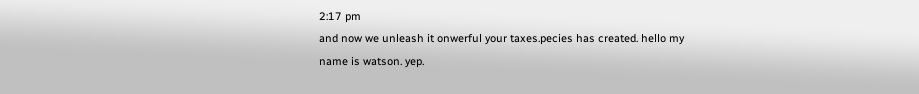2:17 pm
and now we unleash it onwerful your taxes.pecies has created. hello my name is watson. yep.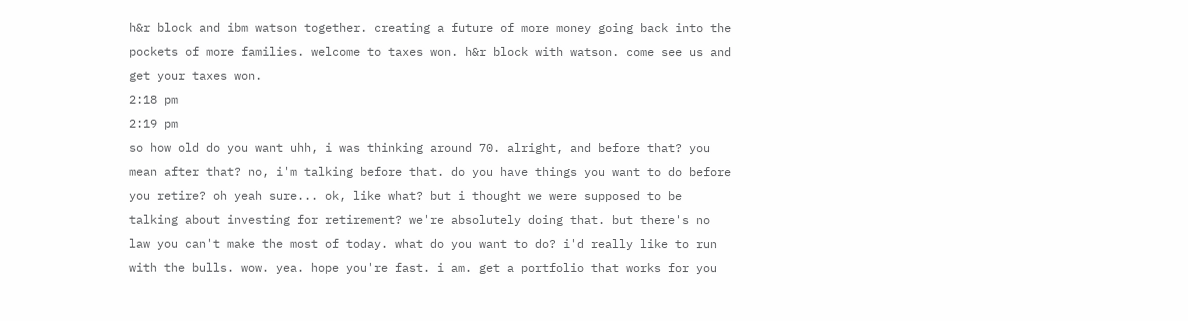h&r block and ibm watson together. creating a future of more money going back into the pockets of more families. welcome to taxes won. h&r block with watson. come see us and get your taxes won.
2:18 pm
2:19 pm
so how old do you want uhh, i was thinking around 70. alright, and before that? you mean after that? no, i'm talking before that. do you have things you want to do before you retire? oh yeah sure... ok, like what? but i thought we were supposed to be talking about investing for retirement? we're absolutely doing that. but there's no law you can't make the most of today. what do you want to do? i'd really like to run with the bulls. wow. yea. hope you're fast. i am. get a portfolio that works for you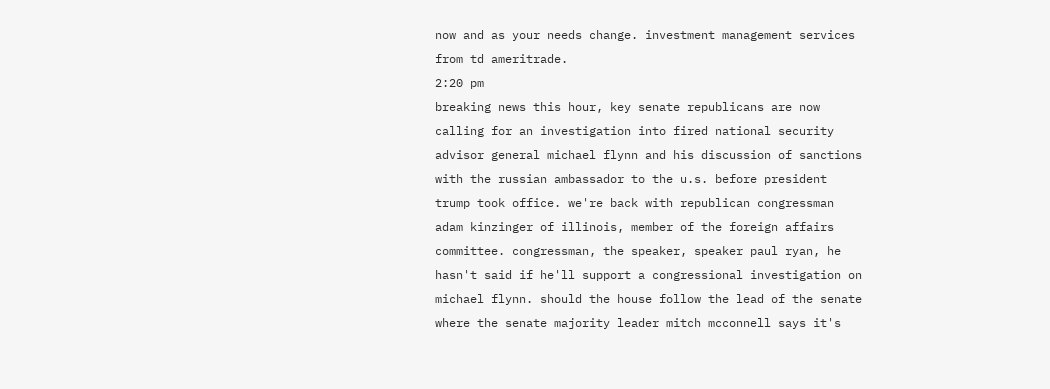now and as your needs change. investment management services from td ameritrade.
2:20 pm
breaking news this hour, key senate republicans are now calling for an investigation into fired national security advisor general michael flynn and his discussion of sanctions with the russian ambassador to the u.s. before president trump took office. we're back with republican congressman adam kinzinger of illinois, member of the foreign affairs committee. congressman, the speaker, speaker paul ryan, he hasn't said if he'll support a congressional investigation on michael flynn. should the house follow the lead of the senate where the senate majority leader mitch mcconnell says it's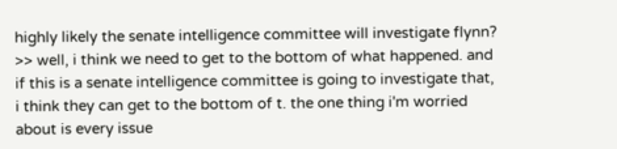highly likely the senate intelligence committee will investigate flynn? >> well, i think we need to get to the bottom of what happened. and if this is a senate intelligence committee is going to investigate that, i think they can get to the bottom of t. the one thing i'm worried about is every issue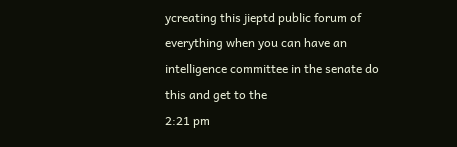ycreating this jieptd public forum of everything when you can have an intelligence committee in the senate do this and get to the
2:21 pm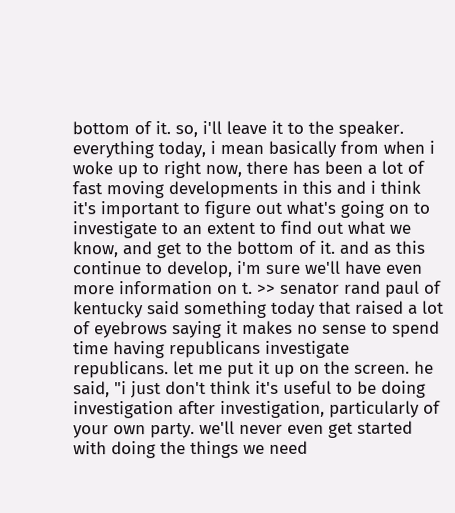bottom of it. so, i'll leave it to the speaker. everything today, i mean basically from when i woke up to right now, there has been a lot of fast moving developments in this and i think it's important to figure out what's going on to investigate to an extent to find out what we know, and get to the bottom of it. and as this continue to develop, i'm sure we'll have even more information on t. >> senator rand paul of kentucky said something today that raised a lot of eyebrows saying it makes no sense to spend time having republicans investigate republicans. let me put it up on the screen. he said, "i just don't think it's useful to be doing investigation after investigation, particularly of your own party. we'll never even get started with doing the things we need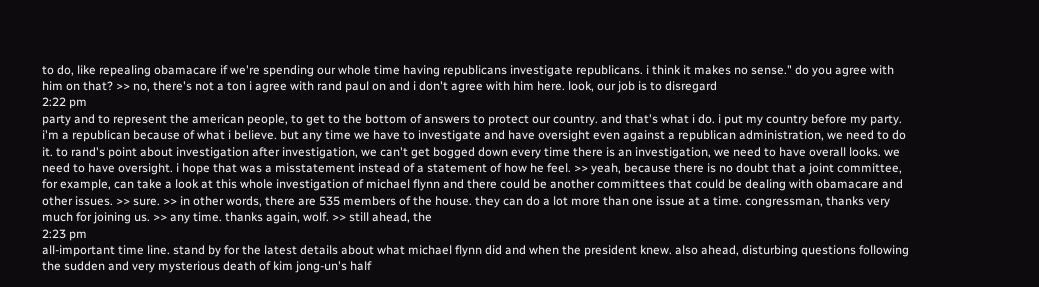to do, like repealing obamacare if we're spending our whole time having republicans investigate republicans. i think it makes no sense." do you agree with him on that? >> no, there's not a ton i agree with rand paul on and i don't agree with him here. look, our job is to disregard
2:22 pm
party and to represent the american people, to get to the bottom of answers to protect our country. and that's what i do. i put my country before my party. i'm a republican because of what i believe. but any time we have to investigate and have oversight even against a republican administration, we need to do it. to rand's point about investigation after investigation, we can't get bogged down every time there is an investigation, we need to have overall looks. we need to have oversight. i hope that was a misstatement instead of a statement of how he feel. >> yeah, because there is no doubt that a joint committee, for example, can take a look at this whole investigation of michael flynn and there could be another committees that could be dealing with obamacare and other issues. >> sure. >> in other words, there are 535 members of the house. they can do a lot more than one issue at a time. congressman, thanks very much for joining us. >> any time. thanks again, wolf. >> still ahead, the
2:23 pm
all-important time line. stand by for the latest details about what michael flynn did and when the president knew. also ahead, disturbing questions following the sudden and very mysterious death of kim jong-un's half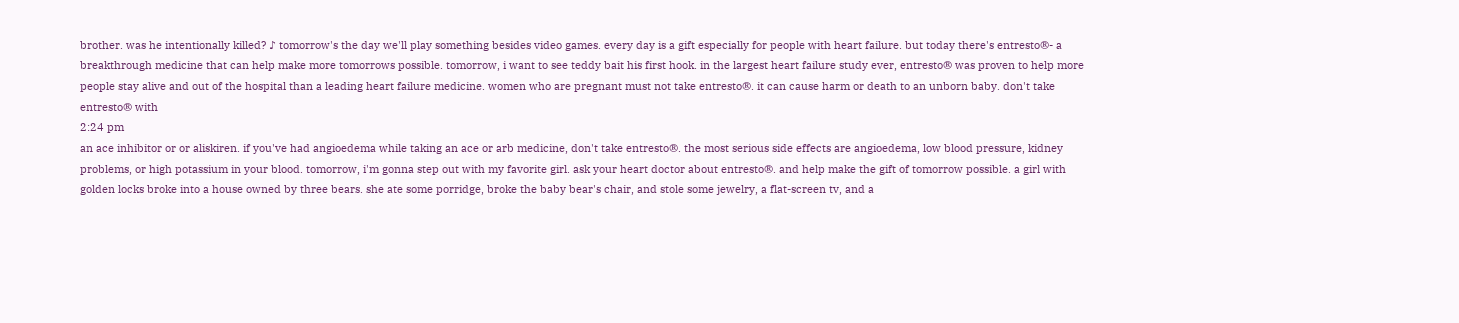brother. was he intentionally killed? ♪ tomorrow's the day we'll play something besides video games. every day is a gift especially for people with heart failure. but today there's entresto®- a breakthrough medicine that can help make more tomorrows possible. tomorrow, i want to see teddy bait his first hook. in the largest heart failure study ever, entresto® was proven to help more people stay alive and out of the hospital than a leading heart failure medicine. women who are pregnant must not take entresto®. it can cause harm or death to an unborn baby. don't take entresto® with
2:24 pm
an ace inhibitor or or aliskiren. if you've had angioedema while taking an ace or arb medicine, don't take entresto®. the most serious side effects are angioedema, low blood pressure, kidney problems, or high potassium in your blood. tomorrow, i'm gonna step out with my favorite girl. ask your heart doctor about entresto®. and help make the gift of tomorrow possible. a girl with golden locks broke into a house owned by three bears. she ate some porridge, broke the baby bear's chair, and stole some jewelry, a flat-screen tv, and a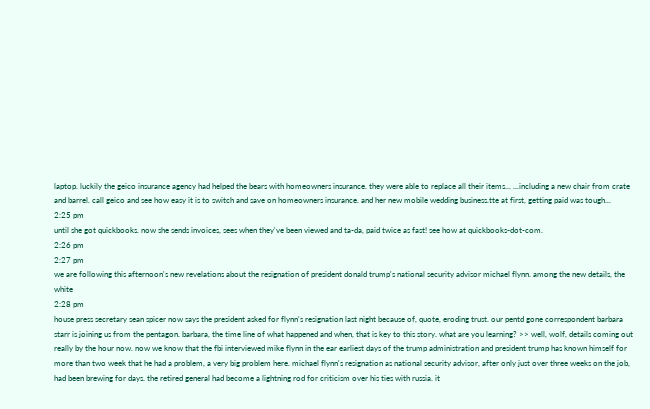laptop. luckily the geico insurance agency had helped the bears with homeowners insurance. they were able to replace all their items... ...including a new chair from crate and barrel. call geico and see how easy it is to switch and save on homeowners insurance. and her new mobile wedding business.tte at first, getting paid was tough...
2:25 pm
until she got quickbooks. now she sends invoices, sees when they've been viewed and ta-da, paid twice as fast! see how at quickbooks-dot-com.
2:26 pm
2:27 pm
we are following this afternoon's new revelations about the resignation of president donald trump's national security advisor michael flynn. among the new details, the white
2:28 pm
house press secretary sean spicer now says the president asked for flynn's resignation last night because of, quote, eroding trust. our pentd gone correspondent barbara starr is joining us from the pentagon. barbara, the time line of what happened and when, that is key to this story. what are you learning? >> well, wolf, details coming out really by the hour now. now we know that the fbi interviewed mike flynn in the ear earliest days of the trump administration and president trump has known himself for more than two week that he had a problem, a very big problem here. michael flynn's resignation as national security advisor, after only just over three weeks on the job, had been brewing for days. the retired general had become a lightning rod for criticism over his ties with russia. it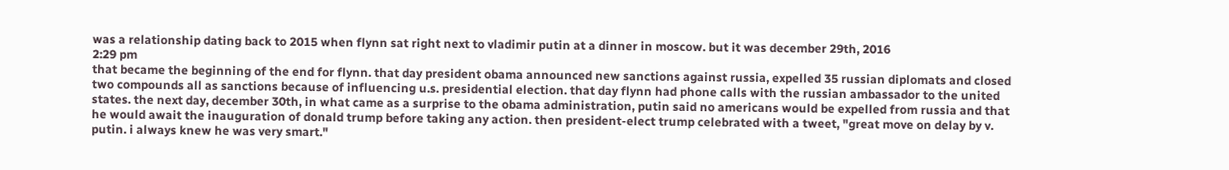was a relationship dating back to 2015 when flynn sat right next to vladimir putin at a dinner in moscow. but it was december 29th, 2016
2:29 pm
that became the beginning of the end for flynn. that day president obama announced new sanctions against russia, expelled 35 russian diplomats and closed two compounds all as sanctions because of influencing u.s. presidential election. that day flynn had phone calls with the russian ambassador to the united states. the next day, december 30th, in what came as a surprise to the obama administration, putin said no americans would be expelled from russia and that he would await the inauguration of donald trump before taking any action. then president-elect trump celebrated with a tweet, "great move on delay by v. putin. i always knew he was very smart."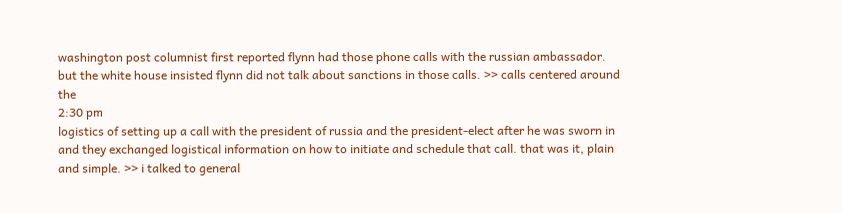washington post columnist first reported flynn had those phone calls with the russian ambassador. but the white house insisted flynn did not talk about sanctions in those calls. >> calls centered around the
2:30 pm
logistics of setting up a call with the president of russia and the president-elect after he was sworn in and they exchanged logistical information on how to initiate and schedule that call. that was it, plain and simple. >> i talked to general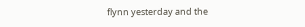flynn yesterday and the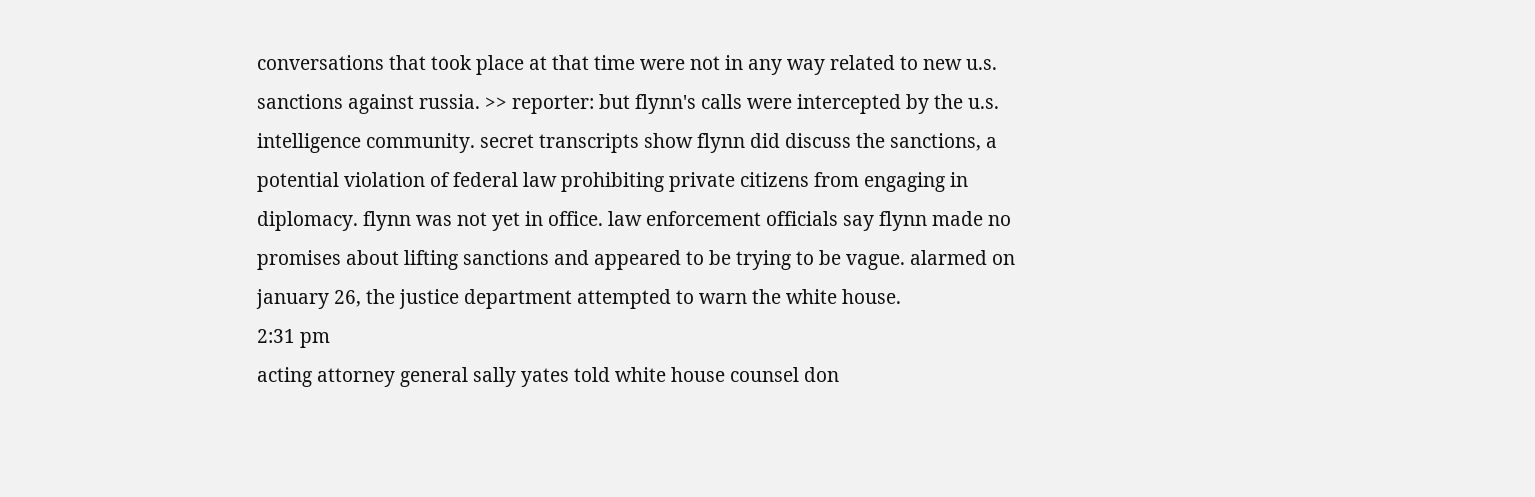conversations that took place at that time were not in any way related to new u.s. sanctions against russia. >> reporter: but flynn's calls were intercepted by the u.s. intelligence community. secret transcripts show flynn did discuss the sanctions, a potential violation of federal law prohibiting private citizens from engaging in diplomacy. flynn was not yet in office. law enforcement officials say flynn made no promises about lifting sanctions and appeared to be trying to be vague. alarmed on january 26, the justice department attempted to warn the white house.
2:31 pm
acting attorney general sally yates told white house counsel don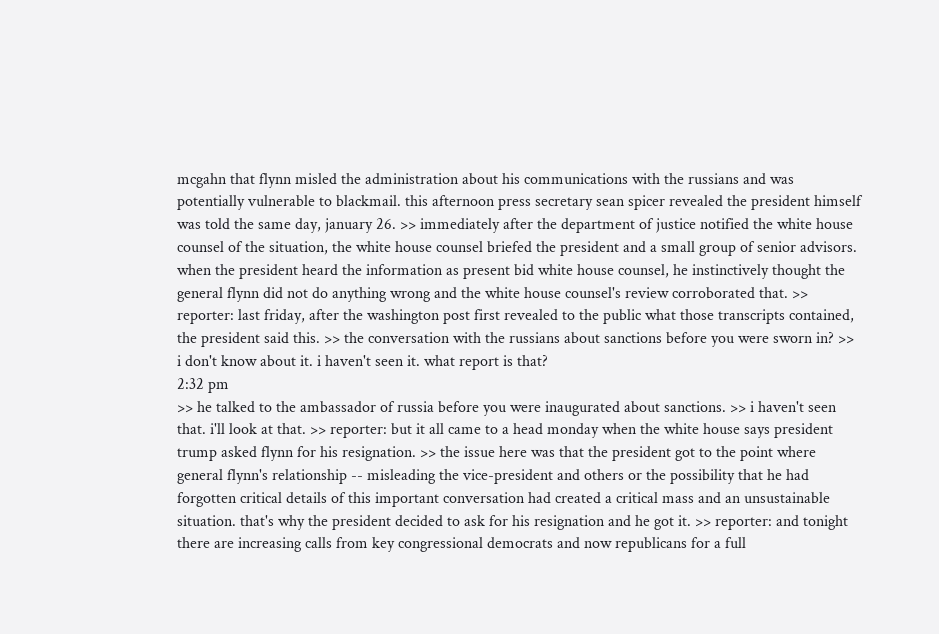mcgahn that flynn misled the administration about his communications with the russians and was potentially vulnerable to blackmail. this afternoon press secretary sean spicer revealed the president himself was told the same day, january 26. >> immediately after the department of justice notified the white house counsel of the situation, the white house counsel briefed the president and a small group of senior advisors. when the president heard the information as present bid white house counsel, he instinctively thought the general flynn did not do anything wrong and the white house counsel's review corroborated that. >> reporter: last friday, after the washington post first revealed to the public what those transcripts contained, the president said this. >> the conversation with the russians about sanctions before you were sworn in? >> i don't know about it. i haven't seen it. what report is that?
2:32 pm
>> he talked to the ambassador of russia before you were inaugurated about sanctions. >> i haven't seen that. i'll look at that. >> reporter: but it all came to a head monday when the white house says president trump asked flynn for his resignation. >> the issue here was that the president got to the point where general flynn's relationship -- misleading the vice-president and others or the possibility that he had forgotten critical details of this important conversation had created a critical mass and an unsustainable situation. that's why the president decided to ask for his resignation and he got it. >> reporter: and tonight there are increasing calls from key congressional democrats and now republicans for a full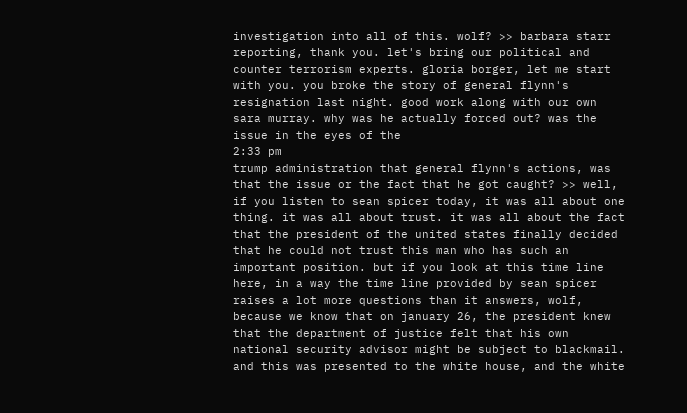investigation into all of this. wolf? >> barbara starr reporting, thank you. let's bring our political and counter terrorism experts. gloria borger, let me start with you. you broke the story of general flynn's resignation last night. good work along with our own sara murray. why was he actually forced out? was the issue in the eyes of the
2:33 pm
trump administration that general flynn's actions, was that the issue or the fact that he got caught? >> well, if you listen to sean spicer today, it was all about one thing. it was all about trust. it was all about the fact that the president of the united states finally decided that he could not trust this man who has such an important position. but if you look at this time line here, in a way the time line provided by sean spicer raises a lot more questions than it answers, wolf, because we know that on january 26, the president knew that the department of justice felt that his own national security advisor might be subject to blackmail. and this was presented to the white house, and the white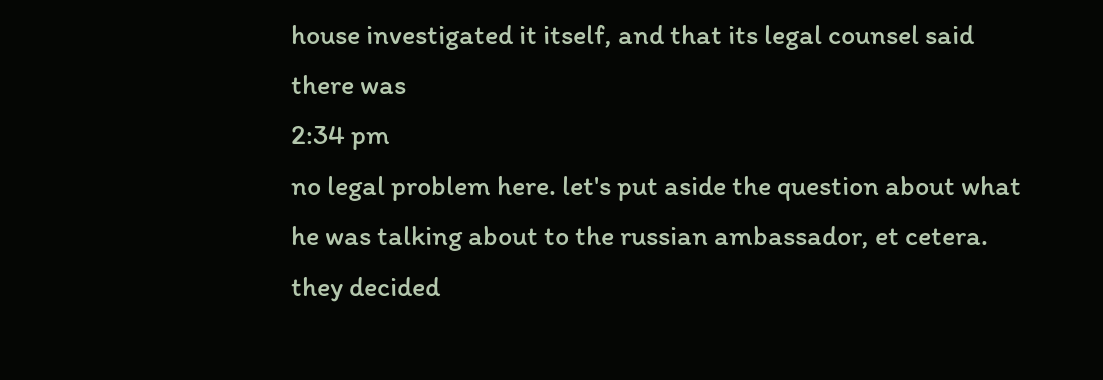house investigated it itself, and that its legal counsel said there was
2:34 pm
no legal problem here. let's put aside the question about what he was talking about to the russian ambassador, et cetera. they decided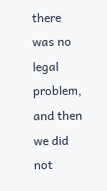there was no legal problem, and then we did not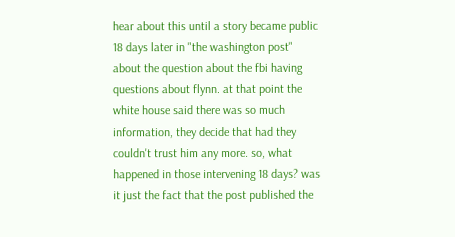hear about this until a story became public 18 days later in "the washington post" about the question about the fbi having questions about flynn. at that point the white house said there was so much information, they decide that had they couldn't trust him any more. so, what happened in those intervening 18 days? was it just the fact that the post published the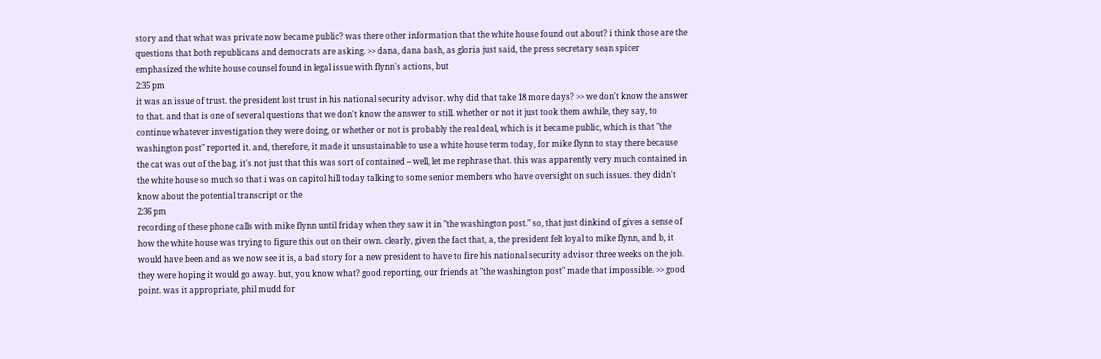story and that what was private now became public? was there other information that the white house found out about? i think those are the questions that both republicans and democrats are asking. >> dana, dana bash, as gloria just said, the press secretary sean spicer emphasized the white house counsel found in legal issue with flynn's actions, but
2:35 pm
it was an issue of trust. the president lost trust in his national security advisor. why did that take 18 more days? >> we don't know the answer to that. and that is one of several questions that we don't know the answer to still. whether or not it just took them awhile, they say, to continue whatever investigation they were doing, or whether or not is probably the real deal, which is it became public, which is that "the washington post" reported it. and, therefore, it made it unsustainable to use a white house term today, for mike flynn to stay there because the cat was out of the bag. it's not just that this was sort of contained -- well, let me rephrase that. this was apparently very much contained in the white house so much so that i was on capitol hill today talking to some senior members who have oversight on such issues. they didn't know about the potential transcript or the
2:36 pm
recording of these phone calls with mike flynn until friday when they saw it in "the washington post." so, that just dinkind of gives a sense of how the white house was trying to figure this out on their own. clearly, given the fact that, a, the president felt loyal to mike flynn, and b, it would have been and as we now see it is, a bad story for a new president to have to fire his national security advisor three weeks on the job. they were hoping it would go away. but, you know what? good reporting, our friends at "the washington post" made that impossible. >> good point. was it appropriate, phil mudd for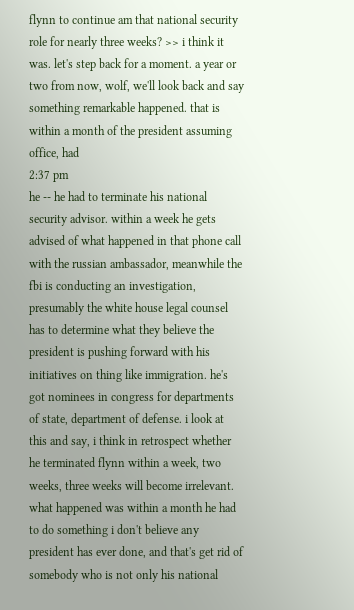flynn to continue am that national security role for nearly three weeks? >> i think it was. let's step back for a moment. a year or two from now, wolf, we'll look back and say something remarkable happened. that is within a month of the president assuming office, had
2:37 pm
he -- he had to terminate his national security advisor. within a week he gets advised of what happened in that phone call with the russian ambassador, meanwhile the fbi is conducting an investigation, presumably the white house legal counsel has to determine what they believe the president is pushing forward with his initiatives on thing like immigration. he's got nominees in congress for departments of state, department of defense. i look at this and say, i think in retrospect whether he terminated flynn within a week, two weeks, three weeks will become irrelevant. what happened was within a month he had to do something i don't believe any president has ever done, and that's get rid of somebody who is not only his national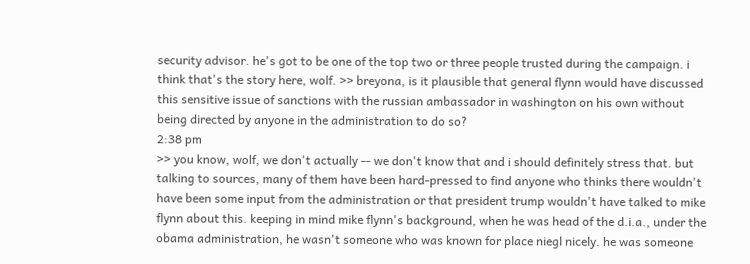security advisor. he's got to be one of the top two or three people trusted during the campaign. i think that's the story here, wolf. >> breyona, is it plausible that general flynn would have discussed this sensitive issue of sanctions with the russian ambassador in washington on his own without being directed by anyone in the administration to do so?
2:38 pm
>> you know, wolf, we don't actually -- we don't know that and i should definitely stress that. but talking to sources, many of them have been hard-pressed to find anyone who thinks there wouldn't have been some input from the administration or that president trump wouldn't have talked to mike flynn about this. keeping in mind mike flynn's background, when he was head of the d.i.a., under the obama administration, he wasn't someone who was known for place niegl nicely. he was someone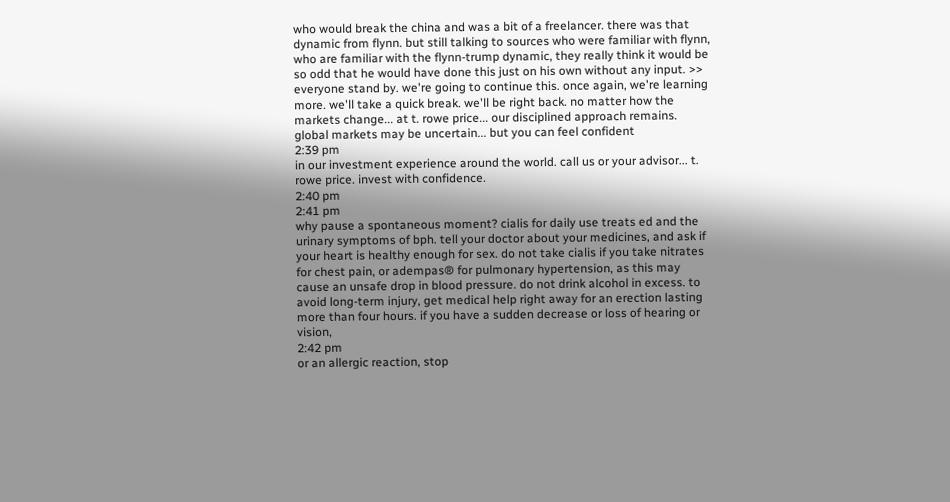who would break the china and was a bit of a freelancer. there was that dynamic from flynn. but still talking to sources who were familiar with flynn, who are familiar with the flynn-trump dynamic, they really think it would be so odd that he would have done this just on his own without any input. >> everyone stand by. we're going to continue this. once again, we're learning more. we'll take a quick break. we'll be right back. no matter how the markets change... at t. rowe price... our disciplined approach remains. global markets may be uncertain... but you can feel confident
2:39 pm
in our investment experience around the world. call us or your advisor... t. rowe price. invest with confidence.
2:40 pm
2:41 pm
why pause a spontaneous moment? cialis for daily use treats ed and the urinary symptoms of bph. tell your doctor about your medicines, and ask if your heart is healthy enough for sex. do not take cialis if you take nitrates for chest pain, or adempas® for pulmonary hypertension, as this may cause an unsafe drop in blood pressure. do not drink alcohol in excess. to avoid long-term injury, get medical help right away for an erection lasting more than four hours. if you have a sudden decrease or loss of hearing or vision,
2:42 pm
or an allergic reaction, stop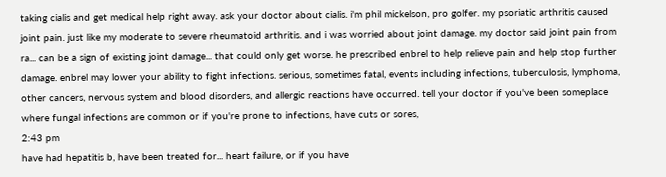taking cialis and get medical help right away. ask your doctor about cialis. i'm phil mickelson, pro golfer. my psoriatic arthritis caused joint pain. just like my moderate to severe rheumatoid arthritis. and i was worried about joint damage. my doctor said joint pain from ra... can be a sign of existing joint damage... that could only get worse. he prescribed enbrel to help relieve pain and help stop further damage. enbrel may lower your ability to fight infections. serious, sometimes fatal, events including infections, tuberculosis, lymphoma, other cancers, nervous system and blood disorders, and allergic reactions have occurred. tell your doctor if you've been someplace where fungal infections are common or if you're prone to infections, have cuts or sores,
2:43 pm
have had hepatitis b, have been treated for... heart failure, or if you have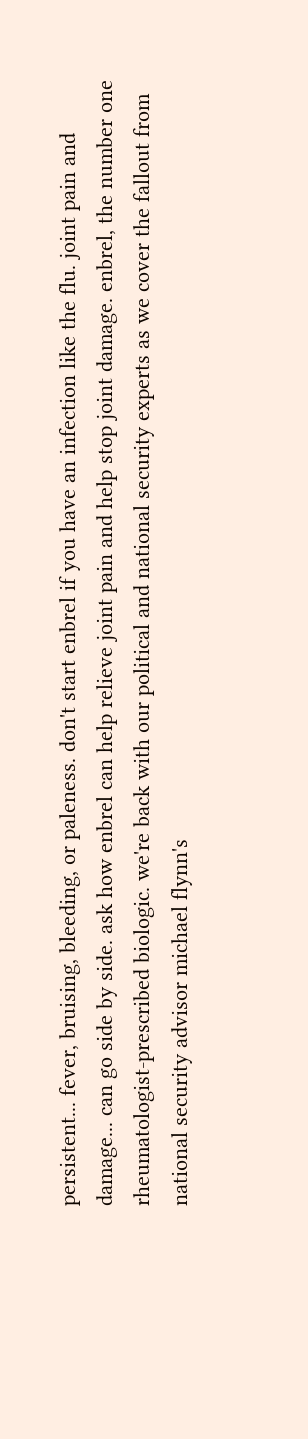persistent... fever, bruising, bleeding, or paleness. don't start enbrel if you have an infection like the flu. joint pain and damage... can go side by side. ask how enbrel can help relieve joint pain and help stop joint damage. enbrel, the number one rheumatologist-prescribed biologic. we're back with our political and national security experts as we cover the fallout from national security advisor michael flynn's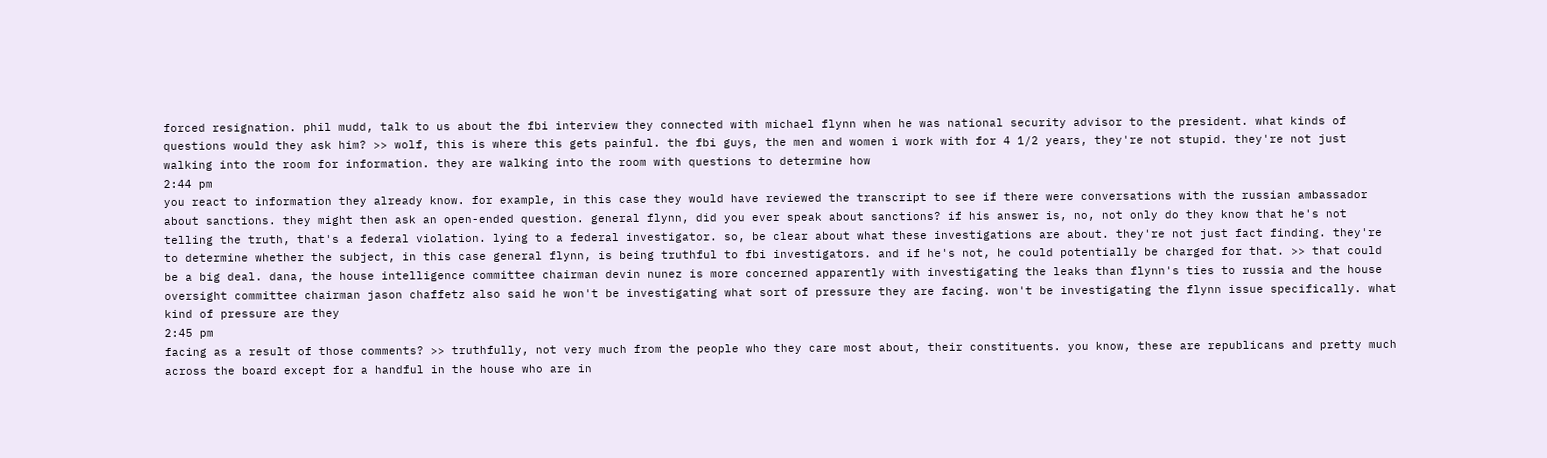forced resignation. phil mudd, talk to us about the fbi interview they connected with michael flynn when he was national security advisor to the president. what kinds of questions would they ask him? >> wolf, this is where this gets painful. the fbi guys, the men and women i work with for 4 1/2 years, they're not stupid. they're not just walking into the room for information. they are walking into the room with questions to determine how
2:44 pm
you react to information they already know. for example, in this case they would have reviewed the transcript to see if there were conversations with the russian ambassador about sanctions. they might then ask an open-ended question. general flynn, did you ever speak about sanctions? if his answer is, no, not only do they know that he's not telling the truth, that's a federal violation. lying to a federal investigator. so, be clear about what these investigations are about. they're not just fact finding. they're to determine whether the subject, in this case general flynn, is being truthful to fbi investigators. and if he's not, he could potentially be charged for that. >> that could be a big deal. dana, the house intelligence committee chairman devin nunez is more concerned apparently with investigating the leaks than flynn's ties to russia and the house oversight committee chairman jason chaffetz also said he won't be investigating what sort of pressure they are facing. won't be investigating the flynn issue specifically. what kind of pressure are they
2:45 pm
facing as a result of those comments? >> truthfully, not very much from the people who they care most about, their constituents. you know, these are republicans and pretty much across the board except for a handful in the house who are in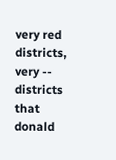very red districts, very -- districts that donald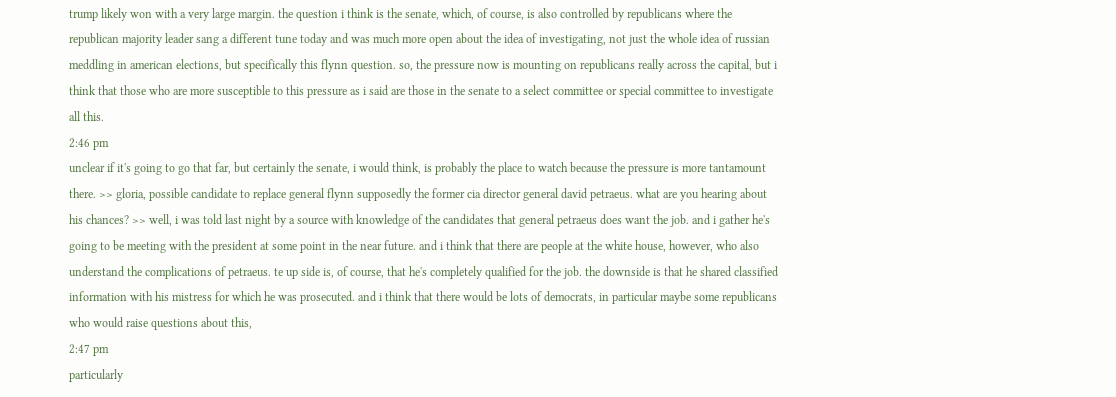trump likely won with a very large margin. the question i think is the senate, which, of course, is also controlled by republicans where the republican majority leader sang a different tune today and was much more open about the idea of investigating, not just the whole idea of russian meddling in american elections, but specifically this flynn question. so, the pressure now is mounting on republicans really across the capital, but i think that those who are more susceptible to this pressure as i said are those in the senate to a select committee or special committee to investigate all this.
2:46 pm
unclear if it's going to go that far, but certainly the senate, i would think, is probably the place to watch because the pressure is more tantamount there. >> gloria, possible candidate to replace general flynn supposedly the former cia director general david petraeus. what are you hearing about his chances? >> well, i was told last night by a source with knowledge of the candidates that general petraeus does want the job. and i gather he's going to be meeting with the president at some point in the near future. and i think that there are people at the white house, however, who also understand the complications of petraeus. te up side is, of course, that he's completely qualified for the job. the downside is that he shared classified information with his mistress for which he was prosecuted. and i think that there would be lots of democrats, in particular maybe some republicans who would raise questions about this,
2:47 pm
particularly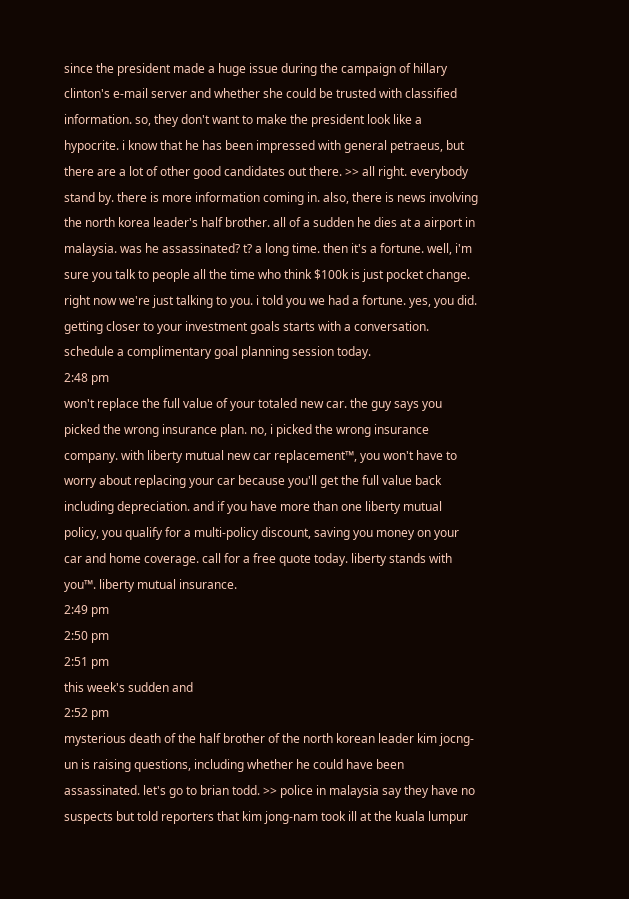since the president made a huge issue during the campaign of hillary clinton's e-mail server and whether she could be trusted with classified information. so, they don't want to make the president look like a hypocrite. i know that he has been impressed with general petraeus, but there are a lot of other good candidates out there. >> all right. everybody stand by. there is more information coming in. also, there is news involving the north korea leader's half brother. all of a sudden he dies at a airport in malaysia. was he assassinated? t? a long time. then it's a fortune. well, i'm sure you talk to people all the time who think $100k is just pocket change. right now we're just talking to you. i told you we had a fortune. yes, you did. getting closer to your investment goals starts with a conversation. schedule a complimentary goal planning session today.
2:48 pm
won't replace the full value of your totaled new car. the guy says you picked the wrong insurance plan. no, i picked the wrong insurance company. with liberty mutual new car replacement™, you won't have to worry about replacing your car because you'll get the full value back including depreciation. and if you have more than one liberty mutual policy, you qualify for a multi-policy discount, saving you money on your car and home coverage. call for a free quote today. liberty stands with you™. liberty mutual insurance.
2:49 pm
2:50 pm
2:51 pm
this week's sudden and
2:52 pm
mysterious death of the half brother of the north korean leader kim jocng-un is raising questions, including whether he could have been assassinated. let's go to brian todd. >> police in malaysia say they have no suspects but told reporters that kim jong-nam took ill at the kuala lumpur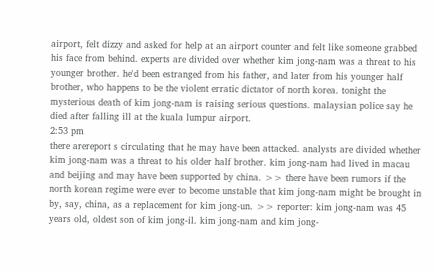airport, felt dizzy and asked for help at an airport counter and felt like someone grabbed his face from behind. experts are divided over whether kim jong-nam was a threat to his younger brother. he'd been estranged from his father, and later from his younger half brother, who happens to be the violent erratic dictator of north korea. tonight the mysterious death of kim jong-nam is raising serious questions. malaysian police say he died after falling ill at the kuala lumpur airport.
2:53 pm
there arereport s circulating that he may have been attacked. analysts are divided whether kim jong-nam was a threat to his older half brother. kim jong-nam had lived in macau and beijing and may have been supported by china. >> there have been rumors if the north korean regime were ever to become unstable that kim jong-nam might be brought in by, say, china, as a replacement for kim jong-un. >> reporter: kim jong-nam was 45 years old, oldest son of kim jong-il. kim jong-nam and kim jong-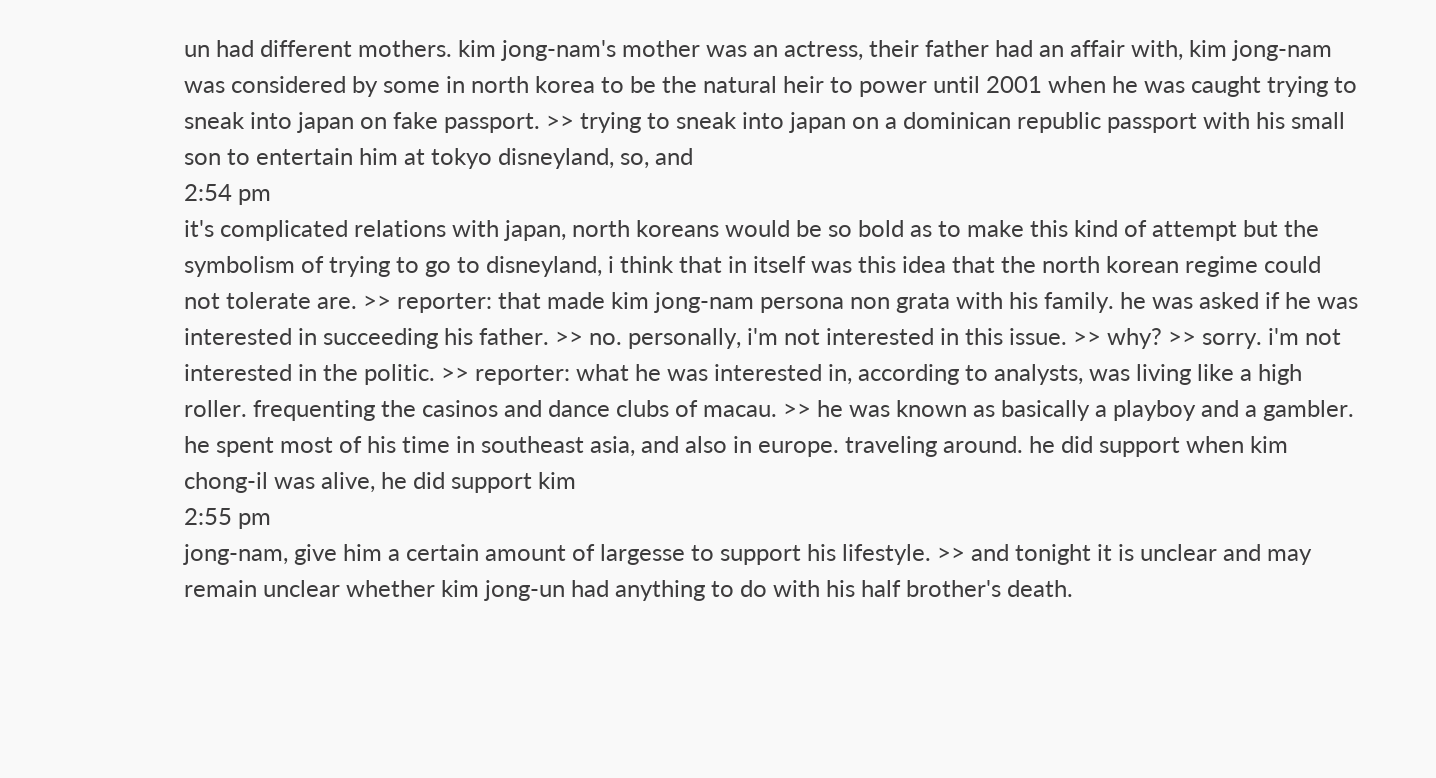un had different mothers. kim jong-nam's mother was an actress, their father had an affair with, kim jong-nam was considered by some in north korea to be the natural heir to power until 2001 when he was caught trying to sneak into japan on fake passport. >> trying to sneak into japan on a dominican republic passport with his small son to entertain him at tokyo disneyland, so, and
2:54 pm
it's complicated relations with japan, north koreans would be so bold as to make this kind of attempt but the symbolism of trying to go to disneyland, i think that in itself was this idea that the north korean regime could not tolerate are. >> reporter: that made kim jong-nam persona non grata with his family. he was asked if he was interested in succeeding his father. >> no. personally, i'm not interested in this issue. >> why? >> sorry. i'm not interested in the politic. >> reporter: what he was interested in, according to analysts, was living like a high roller. frequenting the casinos and dance clubs of macau. >> he was known as basically a playboy and a gambler. he spent most of his time in southeast asia, and also in europe. traveling around. he did support when kim chong-il was alive, he did support kim
2:55 pm
jong-nam, give him a certain amount of largesse to support his lifestyle. >> and tonight it is unclear and may remain unclear whether kim jong-un had anything to do with his half brother's death.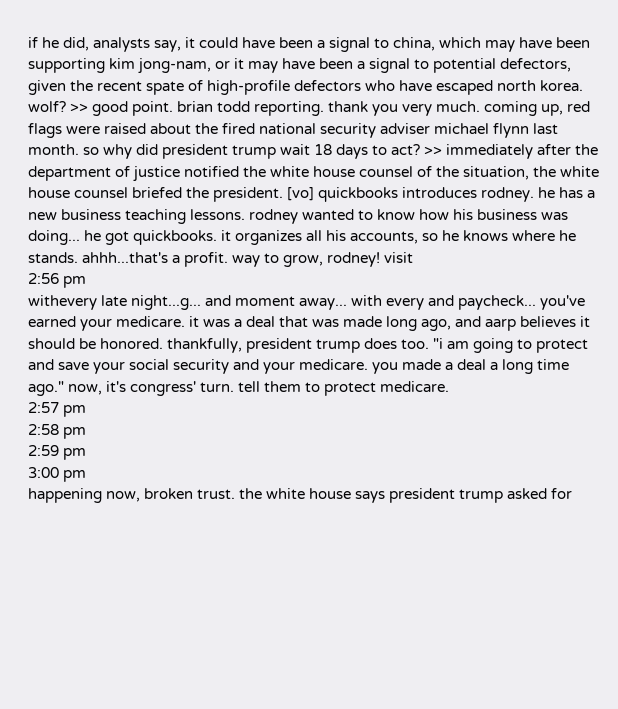if he did, analysts say, it could have been a signal to china, which may have been supporting kim jong-nam, or it may have been a signal to potential defectors, given the recent spate of high-profile defectors who have escaped north korea. wolf? >> good point. brian todd reporting. thank you very much. coming up, red flags were raised about the fired national security adviser michael flynn last month. so why did president trump wait 18 days to act? >> immediately after the department of justice notified the white house counsel of the situation, the white house counsel briefed the president. [vo] quickbooks introduces rodney. he has a new business teaching lessons. rodney wanted to know how his business was doing... he got quickbooks. it organizes all his accounts, so he knows where he stands. ahhh...that's a profit. way to grow, rodney! visit
2:56 pm
withevery late night...g... and moment away... with every and paycheck... you've earned your medicare. it was a deal that was made long ago, and aarp believes it should be honored. thankfully, president trump does too. "i am going to protect and save your social security and your medicare. you made a deal a long time ago." now, it's congress' turn. tell them to protect medicare.
2:57 pm
2:58 pm
2:59 pm
3:00 pm
happening now, broken trust. the white house says president trump asked for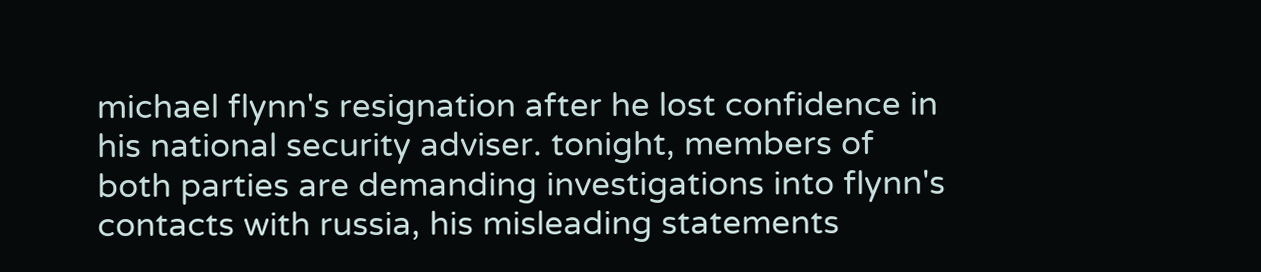michael flynn's resignation after he lost confidence in his national security adviser. tonight, members of both parties are demanding investigations into flynn's contacts with russia, his misleading statements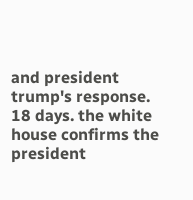and president trump's response. 18 days. the white house confirms the president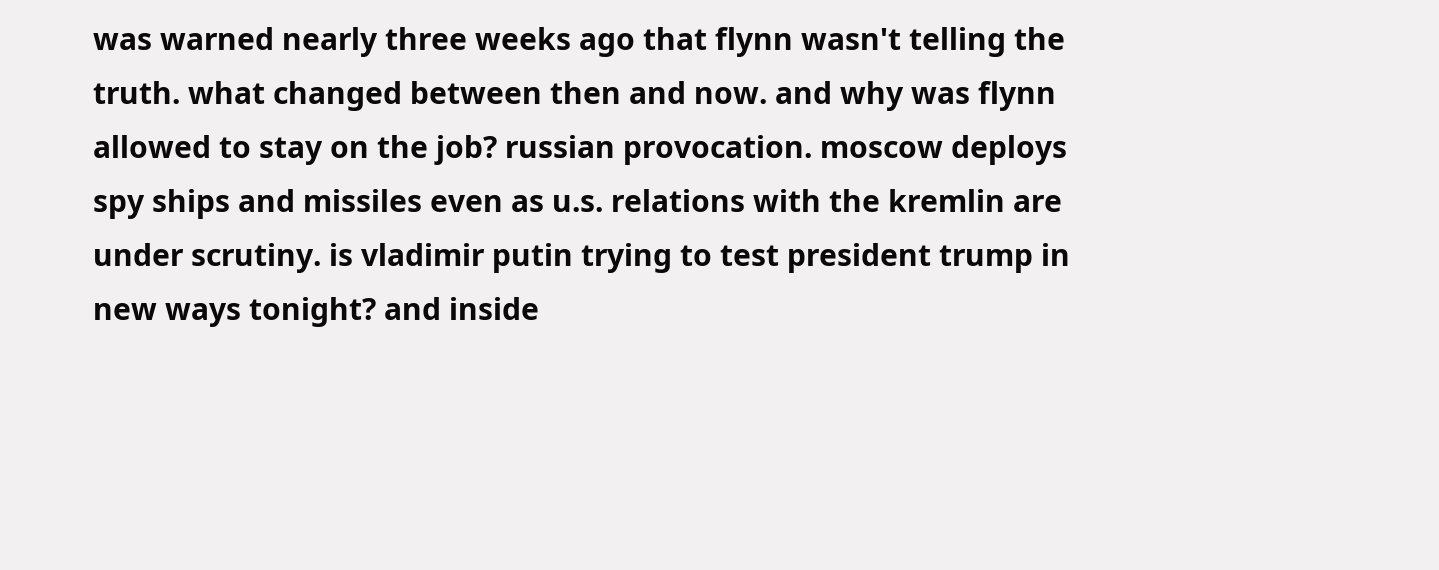was warned nearly three weeks ago that flynn wasn't telling the truth. what changed between then and now. and why was flynn allowed to stay on the job? russian provocation. moscow deploys spy ships and missiles even as u.s. relations with the kremlin are under scrutiny. is vladimir putin trying to test president trump in new ways tonight? and inside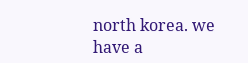north korea. we have a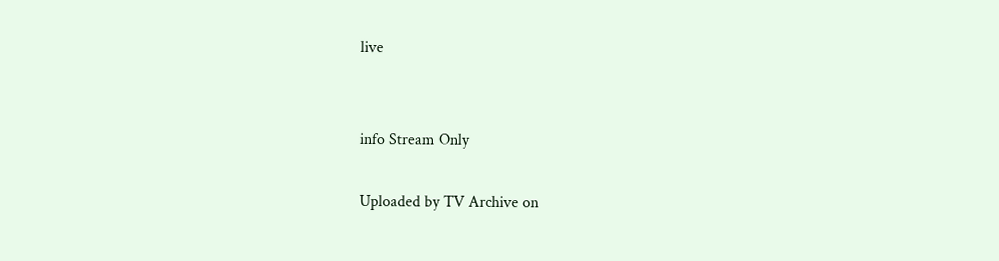live


info Stream Only

Uploaded by TV Archive on